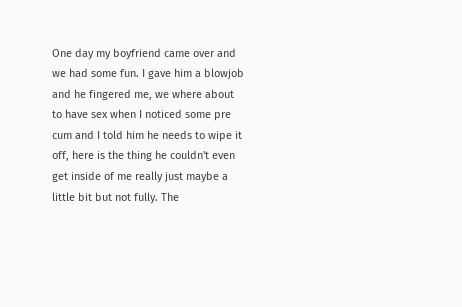One day my boyfriend came over and we had some fun. I gave him a blowjob and he fingered me, we where about to have sex when I noticed some pre cum and I told him he needs to wipe it off, here is the thing he couldn't even get inside of me really just maybe a little bit but not fully. The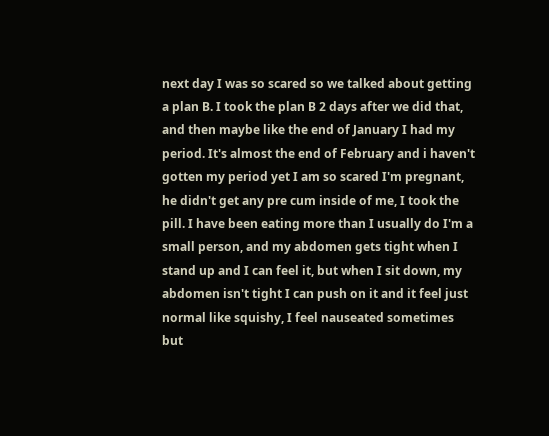next day I was so scared so we talked about getting a plan B. I took the plan B 2 days after we did that, and then maybe like the end of January I had my period. It's almost the end of February and i haven't gotten my period yet I am so scared I'm pregnant, he didn't get any pre cum inside of me, I took the pill. I have been eating more than I usually do I'm a small person, and my abdomen gets tight when I stand up and I can feel it, but when I sit down, my abdomen isn't tight I can push on it and it feel just normal like squishy, I feel nauseated sometimes but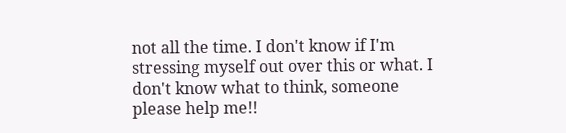not all the time. I don't know if I'm stressing myself out over this or what. I don't know what to think, someone please help me!!